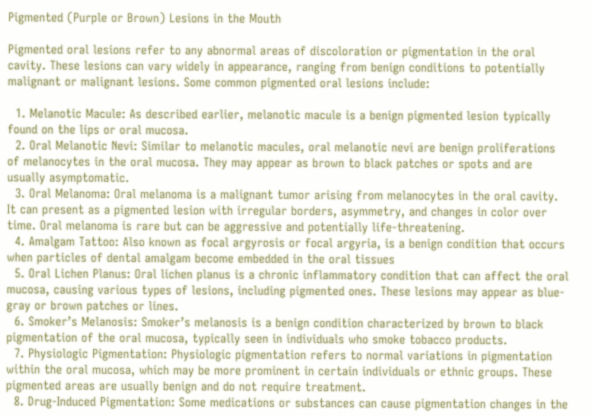Pigmented (Purple or Brown) Lesions in the Mouth

Pigmented oral lesions refer to any abnormal areas of discoloration or pigmentation in the oral cavity. These lesions can vary widely in appearance, ranging from benign conditions to potentially malignant or malignant lesions. Some common pigmented oral lesions include:

  1. Melanotic Macule: As described earlier, melanotic macule is a benign pigmented lesion typically found on the lips or oral mucosa.
  2. Oral Melanotic Nevi: Similar to melanotic macules, oral melanotic nevi are benign proliferations of melanocytes in the oral mucosa. They may appear as brown to black patches or spots and are usually asymptomatic.
  3. Oral Melanoma: Oral melanoma is a malignant tumor arising from melanocytes in the oral cavity. It can present as a pigmented lesion with irregular borders, asymmetry, and changes in color over time. Oral melanoma is rare but can be aggressive and potentially life-threatening.
  4. Amalgam Tattoo: Also known as focal argyrosis or focal argyria, is a benign condition that occurs when particles of dental amalgam become embedded in the oral tissues
  5. Oral Lichen Planus: Oral lichen planus is a chronic inflammatory condition that can affect the oral mucosa, causing various types of lesions, including pigmented ones. These lesions may appear as blue-gray or brown patches or lines.
  6. Smoker’s Melanosis: Smoker’s melanosis is a benign condition characterized by brown to black pigmentation of the oral mucosa, typically seen in individuals who smoke tobacco products.
  7. Physiologic Pigmentation: Physiologic pigmentation refers to normal variations in pigmentation within the oral mucosa, which may be more prominent in certain individuals or ethnic groups. These pigmented areas are usually benign and do not require treatment.
  8. Drug-Induced Pigmentation: Some medications or substances can cause pigmentation changes in the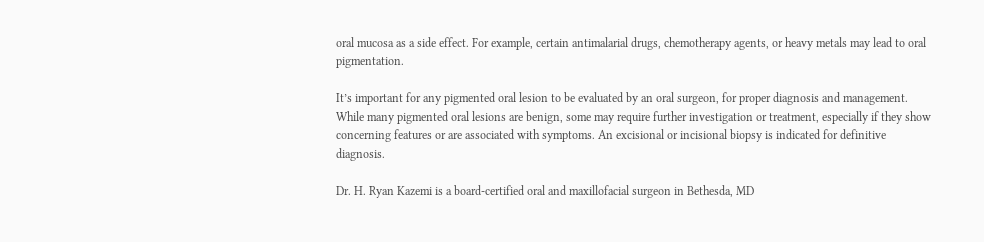oral mucosa as a side effect. For example, certain antimalarial drugs, chemotherapy agents, or heavy metals may lead to oral pigmentation.

It’s important for any pigmented oral lesion to be evaluated by an oral surgeon, for proper diagnosis and management. While many pigmented oral lesions are benign, some may require further investigation or treatment, especially if they show concerning features or are associated with symptoms. An excisional or incisional biopsy is indicated for definitive diagnosis.

Dr. H. Ryan Kazemi is a board-certified oral and maxillofacial surgeon in Bethesda, MD